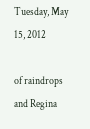Tuesday, May 15, 2012

of raindrops and Regina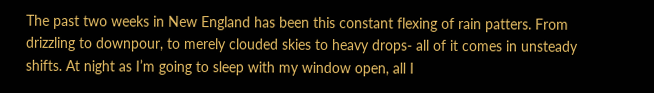The past two weeks in New England has been this constant flexing of rain patters. From drizzling to downpour, to merely clouded skies to heavy drops- all of it comes in unsteady shifts. At night as I’m going to sleep with my window open, all I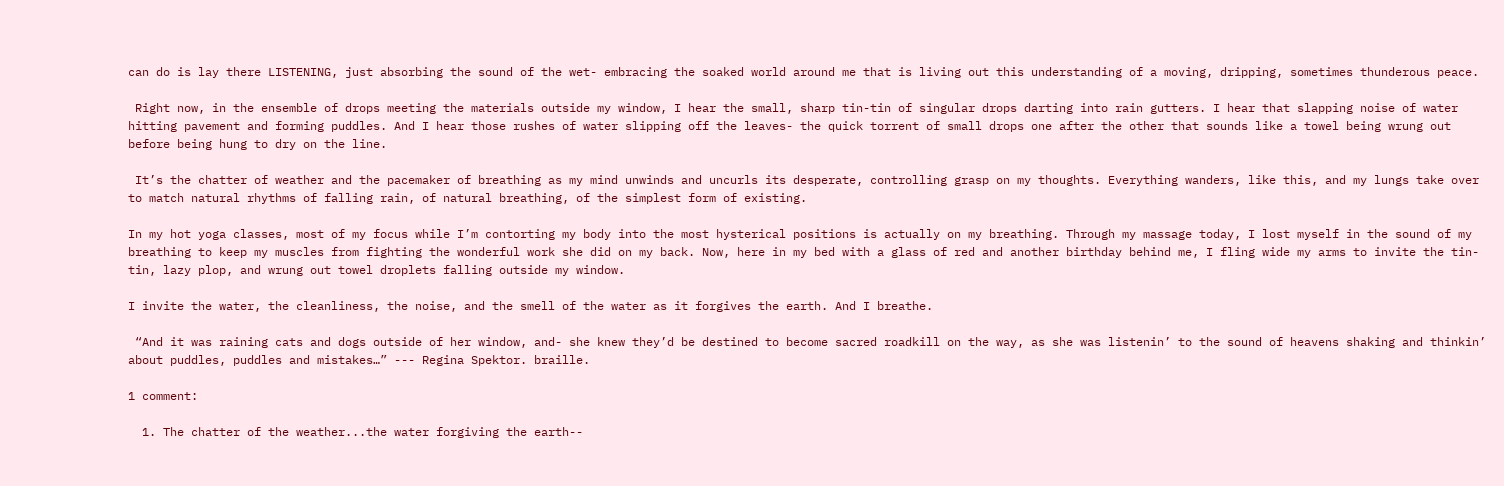can do is lay there LISTENING, just absorbing the sound of the wet- embracing the soaked world around me that is living out this understanding of a moving, dripping, sometimes thunderous peace.

 Right now, in the ensemble of drops meeting the materials outside my window, I hear the small, sharp tin-tin of singular drops darting into rain gutters. I hear that slapping noise of water hitting pavement and forming puddles. And I hear those rushes of water slipping off the leaves- the quick torrent of small drops one after the other that sounds like a towel being wrung out before being hung to dry on the line.

 It’s the chatter of weather and the pacemaker of breathing as my mind unwinds and uncurls its desperate, controlling grasp on my thoughts. Everything wanders, like this, and my lungs take over to match natural rhythms of falling rain, of natural breathing, of the simplest form of existing.

In my hot yoga classes, most of my focus while I’m contorting my body into the most hysterical positions is actually on my breathing. Through my massage today, I lost myself in the sound of my breathing to keep my muscles from fighting the wonderful work she did on my back. Now, here in my bed with a glass of red and another birthday behind me, I fling wide my arms to invite the tin-tin, lazy plop, and wrung out towel droplets falling outside my window.

I invite the water, the cleanliness, the noise, and the smell of the water as it forgives the earth. And I breathe.

 “And it was raining cats and dogs outside of her window, and- she knew they’d be destined to become sacred roadkill on the way, as she was listenin’ to the sound of heavens shaking and thinkin’ about puddles, puddles and mistakes…” --- Regina Spektor. braille.

1 comment:

  1. The chatter of the weather...the water forgiving the earth--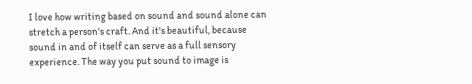I love how writing based on sound and sound alone can stretch a person's craft. And it's beautiful, because sound in and of itself can serve as a full sensory experience. The way you put sound to image is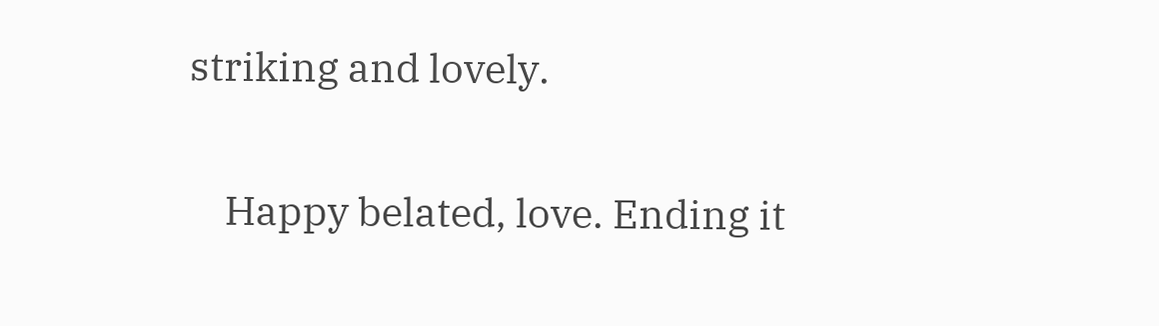striking and lovely.

    Happy belated, love. Ending it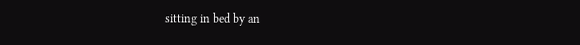sitting in bed by an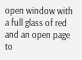open window with a full glass of red and an open page to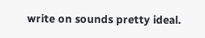write on sounds pretty ideal.